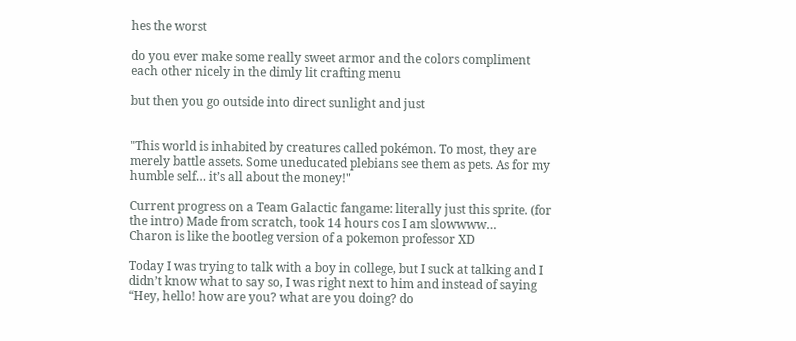hes the worst

do you ever make some really sweet armor and the colors compliment each other nicely in the dimly lit crafting menu

but then you go outside into direct sunlight and just


"This world is inhabited by creatures called pokémon. To most, they are merely battle assets. Some uneducated plebians see them as pets. As for my humble self… it’s all about the money!"

Current progress on a Team Galactic fangame: literally just this sprite. (for the intro) Made from scratch, took 14 hours cos I am slowwww…
Charon is like the bootleg version of a pokemon professor XD

Today I was trying to talk with a boy in college, but I suck at talking and I didn’t know what to say so, I was right next to him and instead of saying “Hey, hello! how are you? what are you doing? do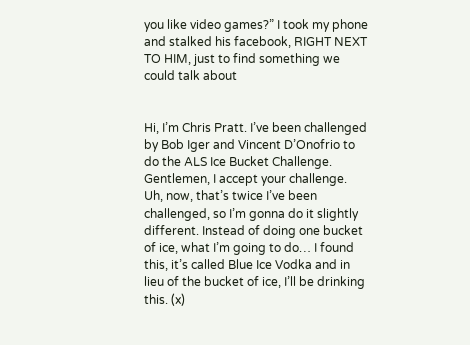you like video games?” I took my phone and stalked his facebook, RIGHT NEXT TO HIM, just to find something we could talk about


Hi, I’m Chris Pratt. I’ve been challenged by Bob Iger and Vincent D’Onofrio to do the ALS Ice Bucket Challenge. Gentlemen, I accept your challenge. Uh, now, that’s twice I’ve been challenged, so I’m gonna do it slightly different. Instead of doing one bucket of ice, what I’m going to do… I found this, it’s called Blue Ice Vodka and in lieu of the bucket of ice, I’ll be drinking this. (x)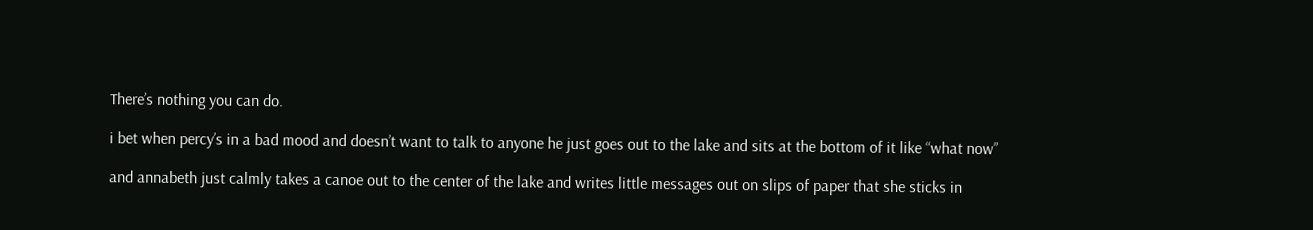There’s nothing you can do.

i bet when percy’s in a bad mood and doesn’t want to talk to anyone he just goes out to the lake and sits at the bottom of it like “what now”

and annabeth just calmly takes a canoe out to the center of the lake and writes little messages out on slips of paper that she sticks in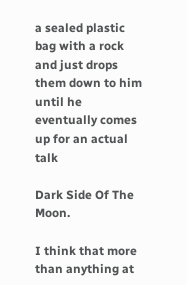a sealed plastic bag with a rock and just drops them down to him until he eventually comes up for an actual talk

Dark Side Of The Moon.

I think that more than anything at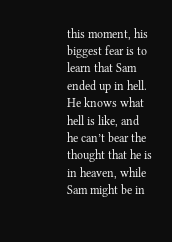this moment, his biggest fear is to learn that Sam ended up in hell. He knows what hell is like, and he can’t bear the thought that he is in heaven, while Sam might be in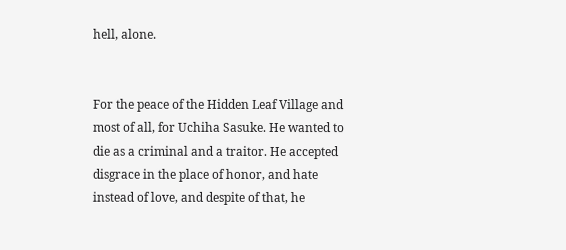hell, alone.


For the peace of the Hidden Leaf Village and most of all, for Uchiha Sasuke. He wanted to die as a criminal and a traitor. He accepted disgrace in the place of honor, and hate instead of love, and despite of that, he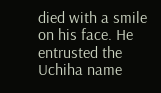died with a smile on his face. He entrusted the Uchiha name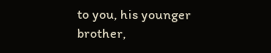to you, his younger brother,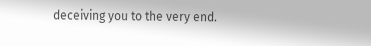deceiving you to the very end.